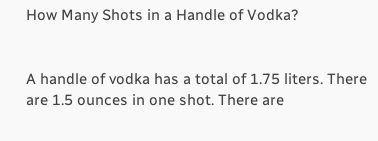How Many Shots in a Handle of Vodka?


A handle of vodka has a total of 1.75 liters. There are 1.5 ounces in one shot. There are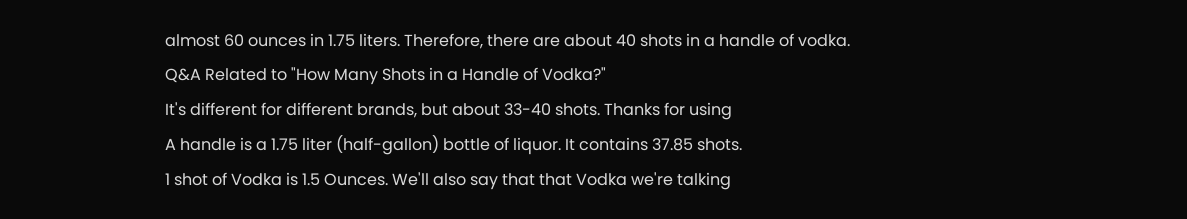almost 60 ounces in 1.75 liters. Therefore, there are about 40 shots in a handle of vodka.
Q&A Related to "How Many Shots in a Handle of Vodka?"
It's different for different brands, but about 33-40 shots. Thanks for using
A handle is a 1.75 liter (half-gallon) bottle of liquor. It contains 37.85 shots.
1 shot of Vodka is 1.5 Ounces. We'll also say that that Vodka we're talking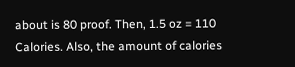about is 80 proof. Then, 1.5 oz = 110 Calories. Also, the amount of calories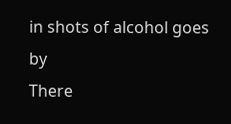in shots of alcohol goes by
There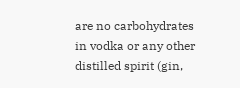are no carbohydrates in vodka or any other distilled spirit (gin,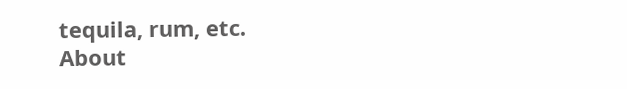tequila, rum, etc.
About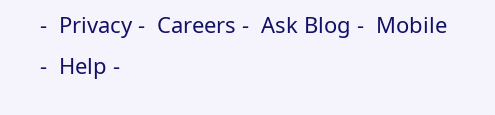-  Privacy -  Careers -  Ask Blog -  Mobile -  Help -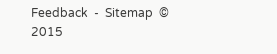Feedback  -  Sitemap  © 2015